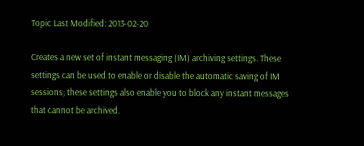Topic Last Modified: 2013-02-20

Creates a new set of instant messaging (IM) archiving settings. These settings can be used to enable or disable the automatic saving of IM sessions; these settings also enable you to block any instant messages that cannot be archived.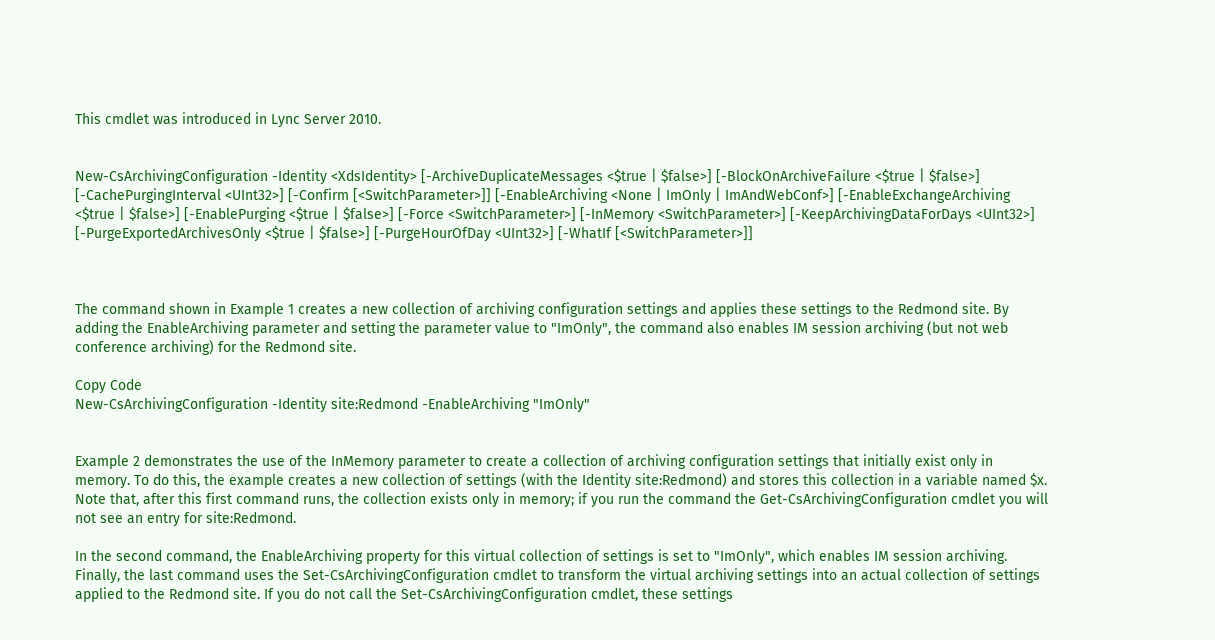This cmdlet was introduced in Lync Server 2010.


New-CsArchivingConfiguration -Identity <XdsIdentity> [-ArchiveDuplicateMessages <$true | $false>] [-BlockOnArchiveFailure <$true | $false>] [-CachePurgingInterval <UInt32>] [-Confirm [<SwitchParameter>]] [-EnableArchiving <None | ImOnly | ImAndWebConf>] [-EnableExchangeArchiving <$true | $false>] [-EnablePurging <$true | $false>] [-Force <SwitchParameter>] [-InMemory <SwitchParameter>] [-KeepArchivingDataForDays <UInt32>] [-PurgeExportedArchivesOnly <$true | $false>] [-PurgeHourOfDay <UInt32>] [-WhatIf [<SwitchParameter>]]



The command shown in Example 1 creates a new collection of archiving configuration settings and applies these settings to the Redmond site. By adding the EnableArchiving parameter and setting the parameter value to "ImOnly", the command also enables IM session archiving (but not web conference archiving) for the Redmond site.

Copy Code
New-CsArchivingConfiguration -Identity site:Redmond -EnableArchiving "ImOnly"


Example 2 demonstrates the use of the InMemory parameter to create a collection of archiving configuration settings that initially exist only in memory. To do this, the example creates a new collection of settings (with the Identity site:Redmond) and stores this collection in a variable named $x. Note that, after this first command runs, the collection exists only in memory; if you run the command the Get-CsArchivingConfiguration cmdlet you will not see an entry for site:Redmond.

In the second command, the EnableArchiving property for this virtual collection of settings is set to "ImOnly", which enables IM session archiving. Finally, the last command uses the Set-CsArchivingConfiguration cmdlet to transform the virtual archiving settings into an actual collection of settings applied to the Redmond site. If you do not call the Set-CsArchivingConfiguration cmdlet, these settings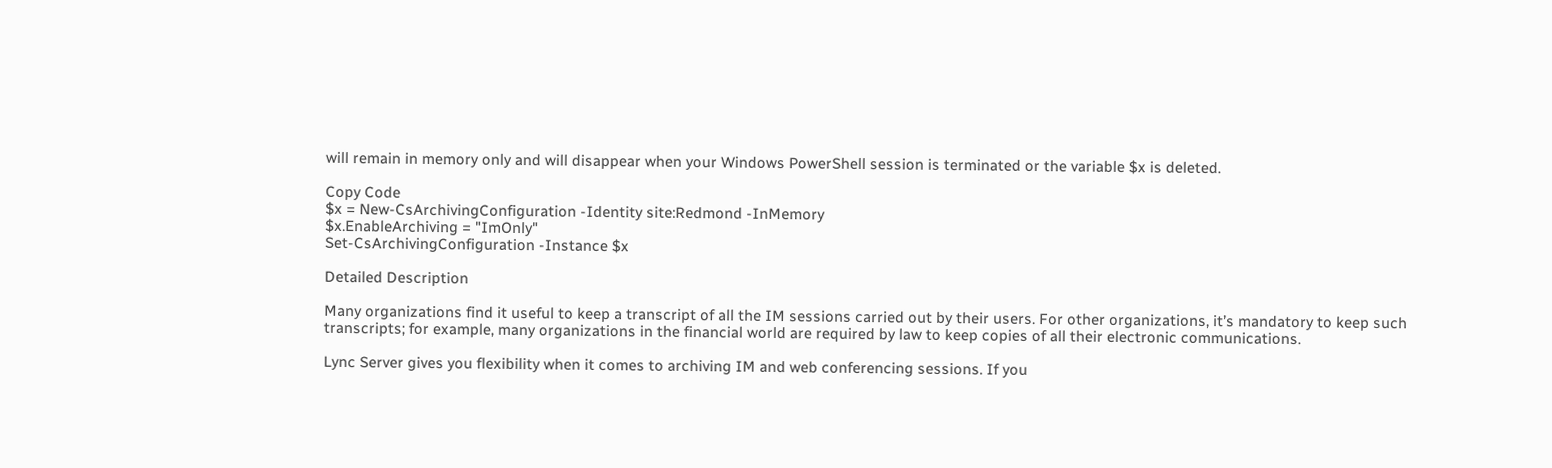will remain in memory only and will disappear when your Windows PowerShell session is terminated or the variable $x is deleted.

Copy Code
$x = New-CsArchivingConfiguration -Identity site:Redmond -InMemory
$x.EnableArchiving = "ImOnly"
Set-CsArchivingConfiguration -Instance $x

Detailed Description

Many organizations find it useful to keep a transcript of all the IM sessions carried out by their users. For other organizations, it’s mandatory to keep such transcripts; for example, many organizations in the financial world are required by law to keep copies of all their electronic communications.

Lync Server gives you flexibility when it comes to archiving IM and web conferencing sessions. If you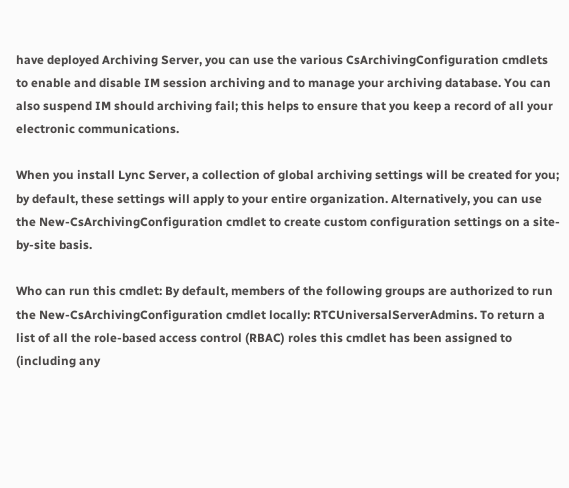have deployed Archiving Server, you can use the various CsArchivingConfiguration cmdlets to enable and disable IM session archiving and to manage your archiving database. You can also suspend IM should archiving fail; this helps to ensure that you keep a record of all your electronic communications.

When you install Lync Server, a collection of global archiving settings will be created for you; by default, these settings will apply to your entire organization. Alternatively, you can use the New-CsArchivingConfiguration cmdlet to create custom configuration settings on a site-by-site basis.

Who can run this cmdlet: By default, members of the following groups are authorized to run the New-CsArchivingConfiguration cmdlet locally: RTCUniversalServerAdmins. To return a list of all the role-based access control (RBAC) roles this cmdlet has been assigned to (including any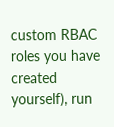custom RBAC roles you have created yourself), run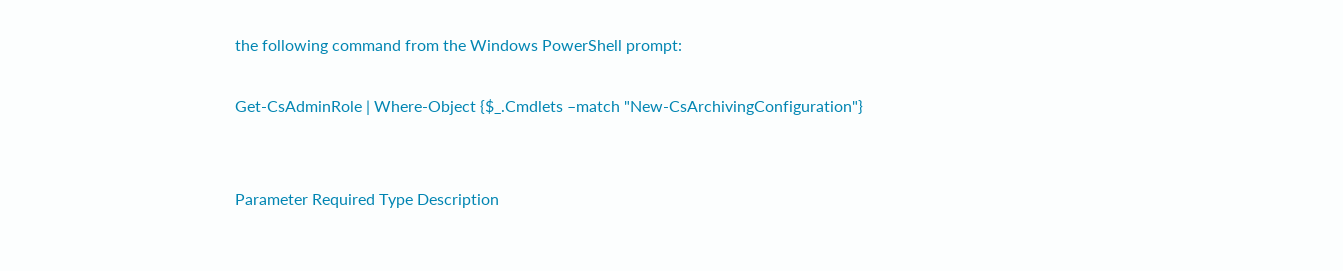the following command from the Windows PowerShell prompt:

Get-CsAdminRole | Where-Object {$_.Cmdlets –match "New-CsArchivingConfiguration"}


Parameter Required Type Description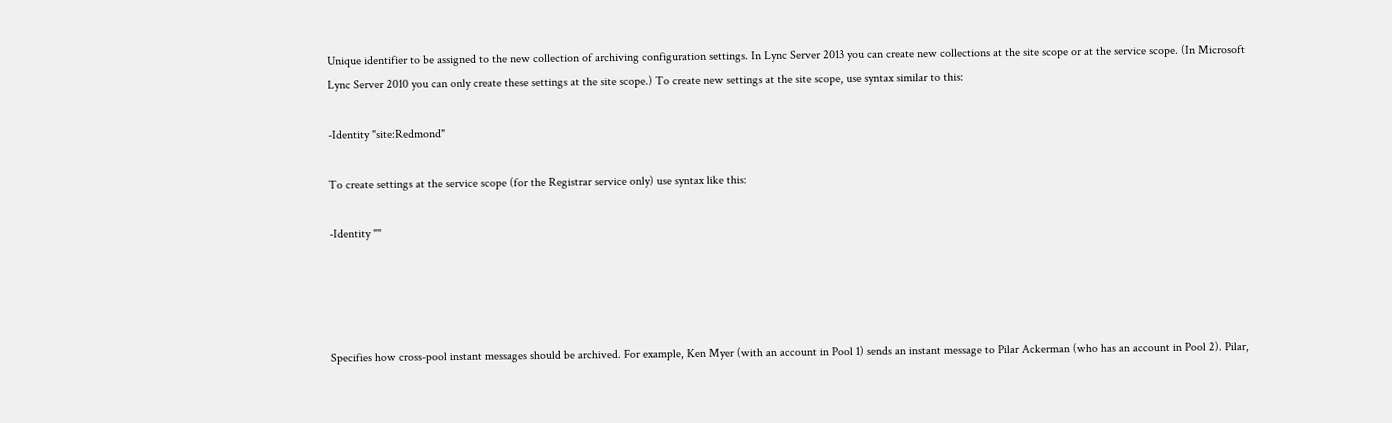Unique identifier to be assigned to the new collection of archiving configuration settings. In Lync Server 2013 you can create new collections at the site scope or at the service scope. (In Microsoft Lync Server 2010 you can only create these settings at the site scope.) To create new settings at the site scope, use syntax similar to this:

-Identity "site:Redmond"

To create settings at the service scope (for the Registrar service only) use syntax like this:

-Identity ""




Specifies how cross-pool instant messages should be archived. For example, Ken Myer (with an account in Pool 1) sends an instant message to Pilar Ackerman (who has an account in Pool 2). Pilar,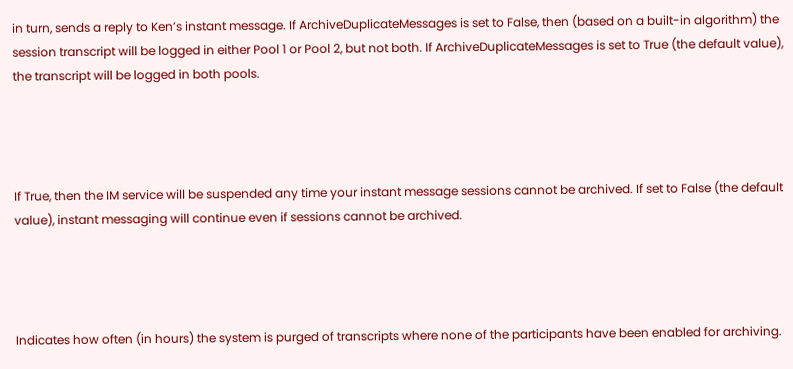in turn, sends a reply to Ken’s instant message. If ArchiveDuplicateMessages is set to False, then (based on a built-in algorithm) the session transcript will be logged in either Pool 1 or Pool 2, but not both. If ArchiveDuplicateMessages is set to True (the default value), the transcript will be logged in both pools.




If True, then the IM service will be suspended any time your instant message sessions cannot be archived. If set to False (the default value), instant messaging will continue even if sessions cannot be archived.




Indicates how often (in hours) the system is purged of transcripts where none of the participants have been enabled for archiving.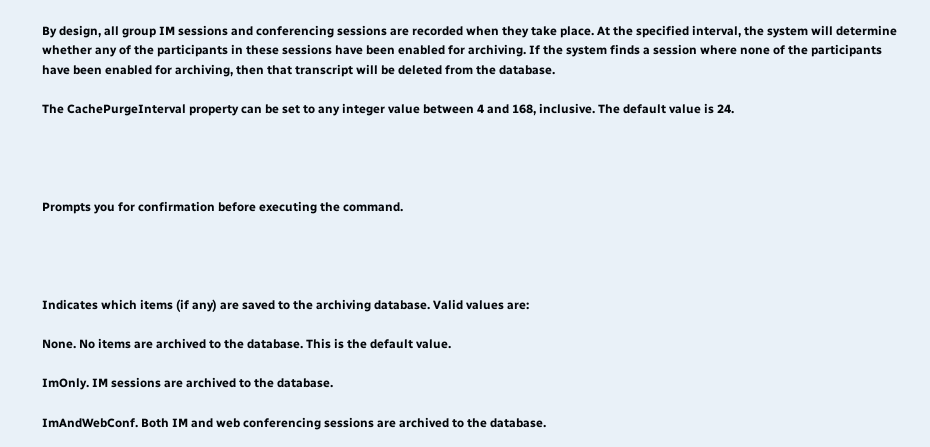By design, all group IM sessions and conferencing sessions are recorded when they take place. At the specified interval, the system will determine whether any of the participants in these sessions have been enabled for archiving. If the system finds a session where none of the participants have been enabled for archiving, then that transcript will be deleted from the database.

The CachePurgeInterval property can be set to any integer value between 4 and 168, inclusive. The default value is 24.




Prompts you for confirmation before executing the command.




Indicates which items (if any) are saved to the archiving database. Valid values are:

None. No items are archived to the database. This is the default value.

ImOnly. IM sessions are archived to the database.

ImAndWebConf. Both IM and web conferencing sessions are archived to the database.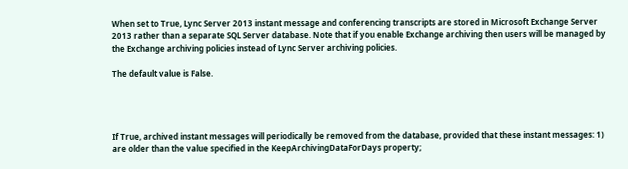When set to True, Lync Server 2013 instant message and conferencing transcripts are stored in Microsoft Exchange Server 2013 rather than a separate SQL Server database. Note that if you enable Exchange archiving then users will be managed by the Exchange archiving policies instead of Lync Server archiving policies.

The default value is False.




If True, archived instant messages will periodically be removed from the database, provided that these instant messages: 1) are older than the value specified in the KeepArchivingDataForDays property;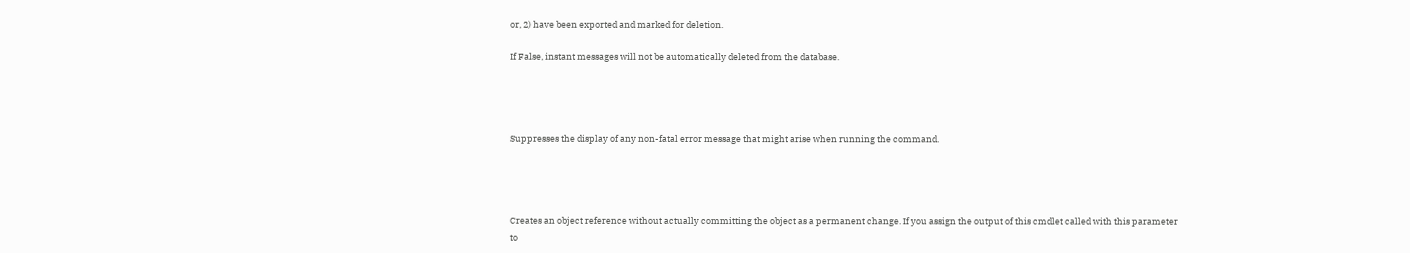or, 2) have been exported and marked for deletion.

If False, instant messages will not be automatically deleted from the database.




Suppresses the display of any non-fatal error message that might arise when running the command.




Creates an object reference without actually committing the object as a permanent change. If you assign the output of this cmdlet called with this parameter to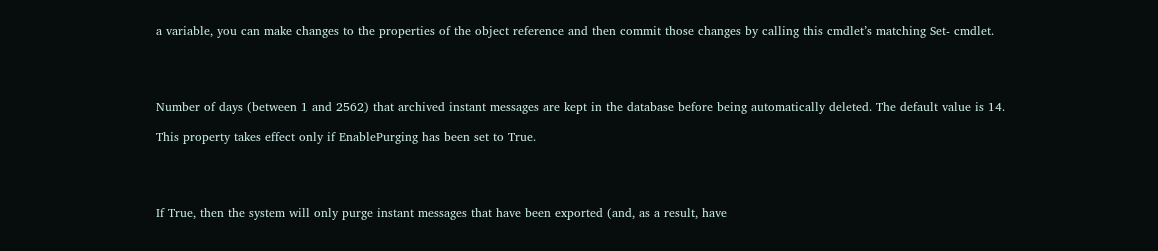a variable, you can make changes to the properties of the object reference and then commit those changes by calling this cmdlet’s matching Set- cmdlet.




Number of days (between 1 and 2562) that archived instant messages are kept in the database before being automatically deleted. The default value is 14.

This property takes effect only if EnablePurging has been set to True.




If True, then the system will only purge instant messages that have been exported (and, as a result, have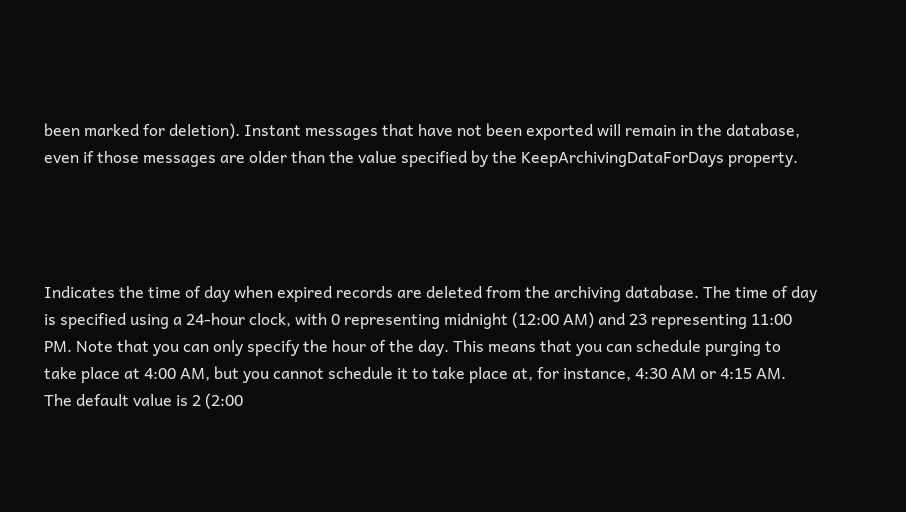been marked for deletion). Instant messages that have not been exported will remain in the database, even if those messages are older than the value specified by the KeepArchivingDataForDays property.




Indicates the time of day when expired records are deleted from the archiving database. The time of day is specified using a 24-hour clock, with 0 representing midnight (12:00 AM) and 23 representing 11:00 PM. Note that you can only specify the hour of the day. This means that you can schedule purging to take place at 4:00 AM, but you cannot schedule it to take place at, for instance, 4:30 AM or 4:15 AM. The default value is 2 (2:00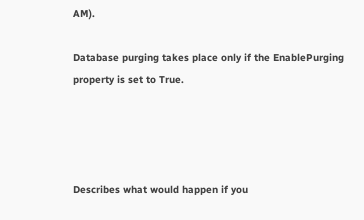AM).

Database purging takes place only if the EnablePurging property is set to True.




Describes what would happen if you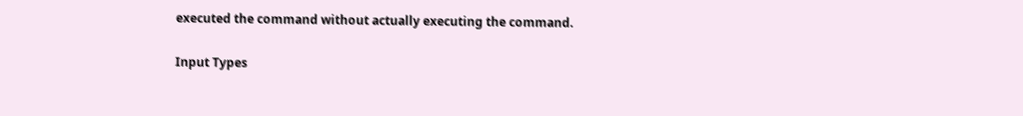executed the command without actually executing the command.

Input Types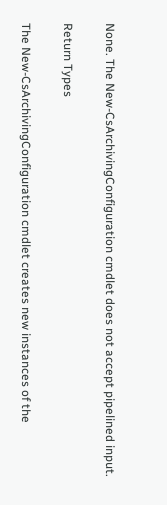None. The New-CsArchivingConfiguration cmdlet does not accept pipelined input.

Return Types

The New-CsArchivingConfiguration cmdlet creates new instances of the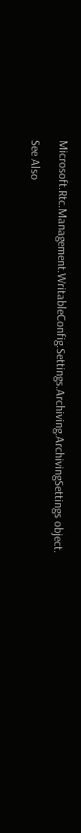Microsoft.Rtc.Management.WritableConfig.Settings.Archiving.ArchivingSettings object.

See Also